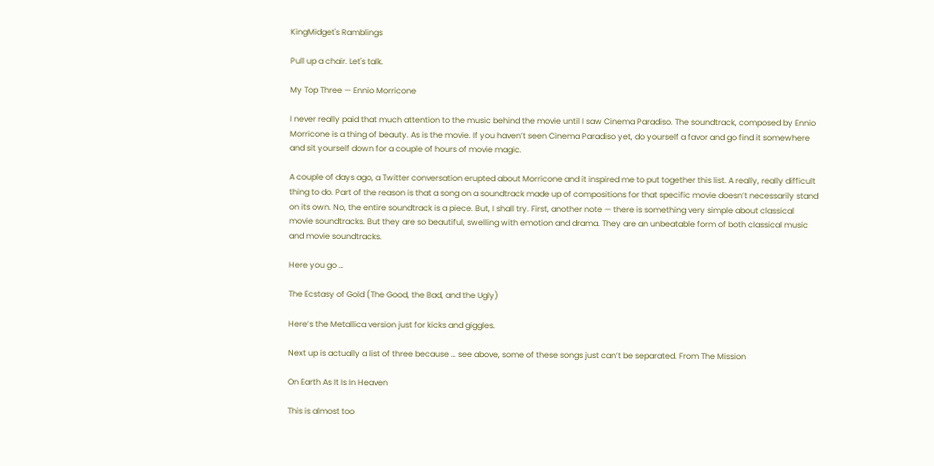KingMidget's Ramblings

Pull up a chair. Let's talk.

My Top Three — Ennio Morricone

I never really paid that much attention to the music behind the movie until I saw Cinema Paradiso. The soundtrack, composed by Ennio Morricone is a thing of beauty. As is the movie. If you haven’t seen Cinema Paradiso yet, do yourself a favor and go find it somewhere and sit yourself down for a couple of hours of movie magic.

A couple of days ago, a Twitter conversation erupted about Morricone and it inspired me to put together this list. A really, really difficult thing to do. Part of the reason is that a song on a soundtrack made up of compositions for that specific movie doesn’t necessarily stand on its own. No, the entire soundtrack is a piece. But, I shall try. First, another note — there is something very simple about classical movie soundtracks. But they are so beautiful, swelling with emotion and drama. They are an unbeatable form of both classical music and movie soundtracks.

Here you go …

The Ecstasy of Gold (The Good, the Bad, and the Ugly)

Here’s the Metallica version just for kicks and giggles.

Next up is actually a list of three because … see above, some of these songs just can’t be separated. From The Mission

On Earth As It Is In Heaven

This is almost too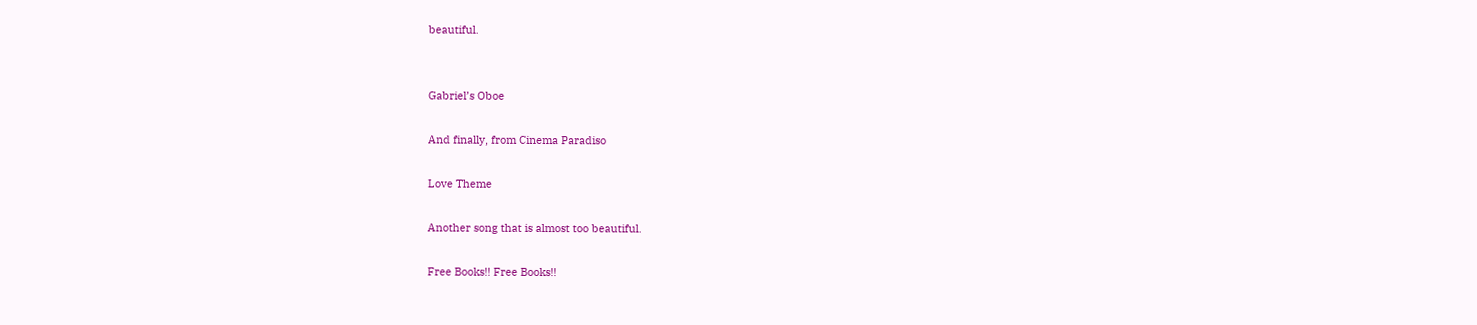beautiful.


Gabriel’s Oboe

And finally, from Cinema Paradiso

Love Theme

Another song that is almost too beautiful.

Free Books!! Free Books!!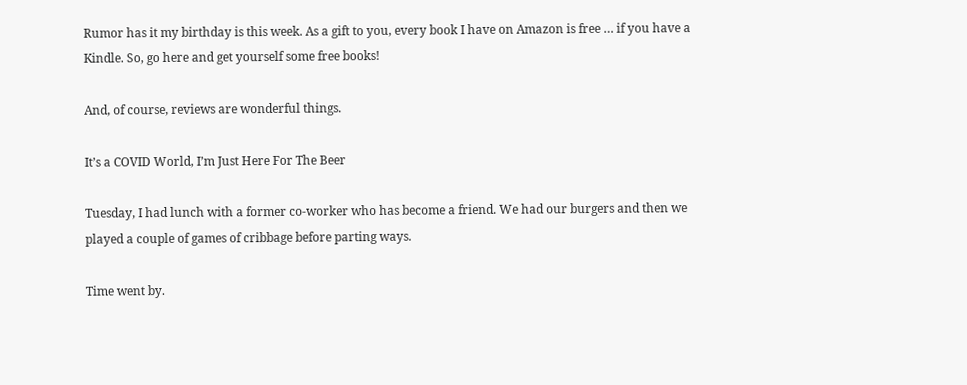Rumor has it my birthday is this week. As a gift to you, every book I have on Amazon is free … if you have a Kindle. So, go here and get yourself some free books!

And, of course, reviews are wonderful things.

It’s a COVID World, I’m Just Here For The Beer

Tuesday, I had lunch with a former co-worker who has become a friend. We had our burgers and then we played a couple of games of cribbage before parting ways.

Time went by.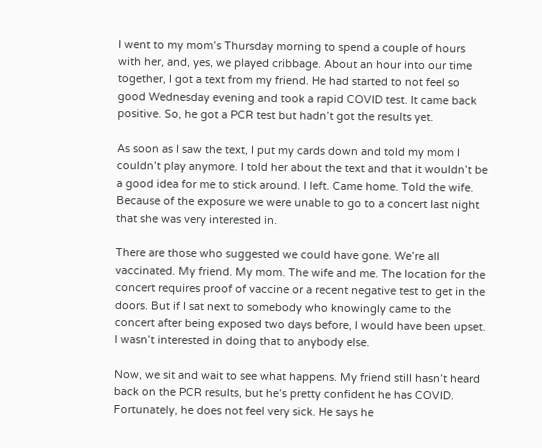I went to my mom’s Thursday morning to spend a couple of hours with her, and, yes, we played cribbage. About an hour into our time together, I got a text from my friend. He had started to not feel so good Wednesday evening and took a rapid COVID test. It came back positive. So, he got a PCR test but hadn’t got the results yet.

As soon as I saw the text, I put my cards down and told my mom I couldn’t play anymore. I told her about the text and that it wouldn’t be a good idea for me to stick around. I left. Came home. Told the wife. Because of the exposure we were unable to go to a concert last night that she was very interested in.

There are those who suggested we could have gone. We’re all vaccinated. My friend. My mom. The wife and me. The location for the concert requires proof of vaccine or a recent negative test to get in the doors. But if I sat next to somebody who knowingly came to the concert after being exposed two days before, I would have been upset. I wasn’t interested in doing that to anybody else.

Now, we sit and wait to see what happens. My friend still hasn’t heard back on the PCR results, but he’s pretty confident he has COVID. Fortunately, he does not feel very sick. He says he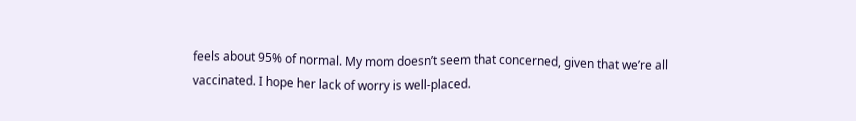feels about 95% of normal. My mom doesn’t seem that concerned, given that we’re all vaccinated. I hope her lack of worry is well-placed.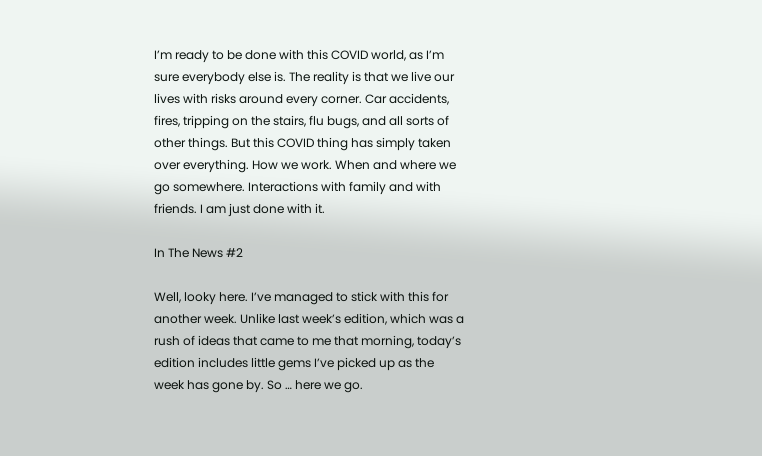I’m ready to be done with this COVID world, as I’m sure everybody else is. The reality is that we live our lives with risks around every corner. Car accidents, fires, tripping on the stairs, flu bugs, and all sorts of other things. But this COVID thing has simply taken over everything. How we work. When and where we go somewhere. Interactions with family and with friends. I am just done with it.

In The News #2

Well, looky here. I’ve managed to stick with this for another week. Unlike last week’s edition, which was a rush of ideas that came to me that morning, today’s edition includes little gems I’ve picked up as the week has gone by. So … here we go.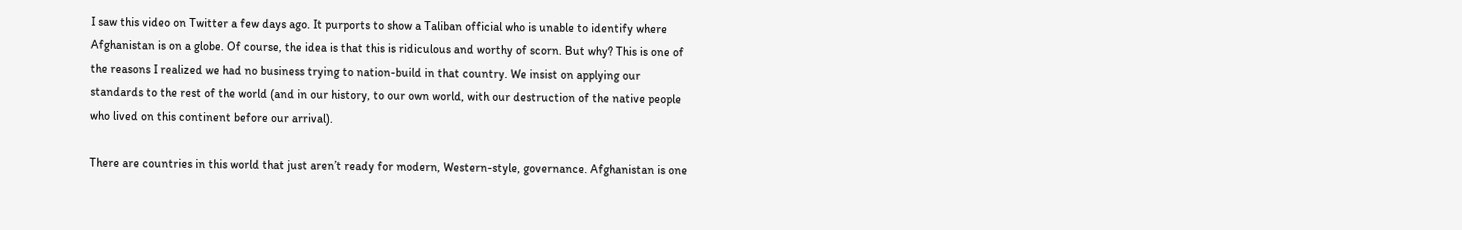I saw this video on Twitter a few days ago. It purports to show a Taliban official who is unable to identify where Afghanistan is on a globe. Of course, the idea is that this is ridiculous and worthy of scorn. But why? This is one of the reasons I realized we had no business trying to nation-build in that country. We insist on applying our standards to the rest of the world (and in our history, to our own world, with our destruction of the native people who lived on this continent before our arrival).

There are countries in this world that just aren’t ready for modern, Western-style, governance. Afghanistan is one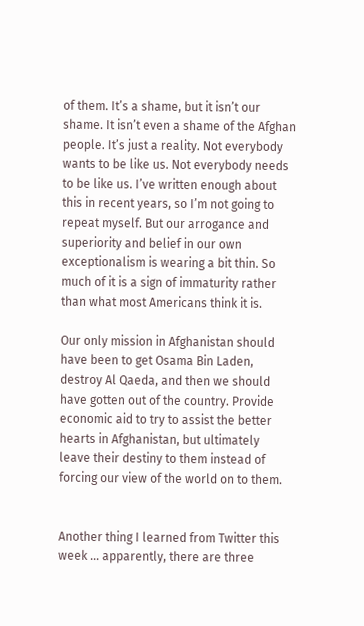of them. It’s a shame, but it isn’t our shame. It isn’t even a shame of the Afghan people. It’s just a reality. Not everybody wants to be like us. Not everybody needs to be like us. I’ve written enough about this in recent years, so I’m not going to repeat myself. But our arrogance and superiority and belief in our own exceptionalism is wearing a bit thin. So much of it is a sign of immaturity rather than what most Americans think it is.

Our only mission in Afghanistan should have been to get Osama Bin Laden, destroy Al Qaeda, and then we should have gotten out of the country. Provide economic aid to try to assist the better hearts in Afghanistan, but ultimately leave their destiny to them instead of forcing our view of the world on to them.


Another thing I learned from Twitter this week … apparently, there are three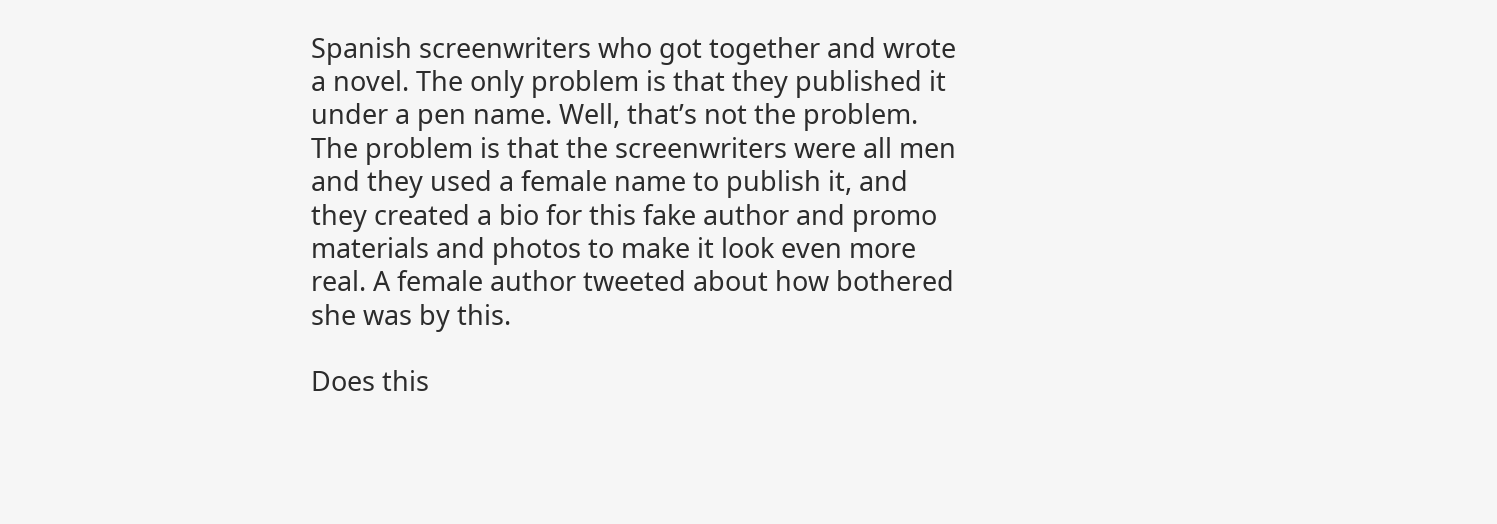Spanish screenwriters who got together and wrote a novel. The only problem is that they published it under a pen name. Well, that’s not the problem. The problem is that the screenwriters were all men and they used a female name to publish it, and they created a bio for this fake author and promo materials and photos to make it look even more real. A female author tweeted about how bothered she was by this.

Does this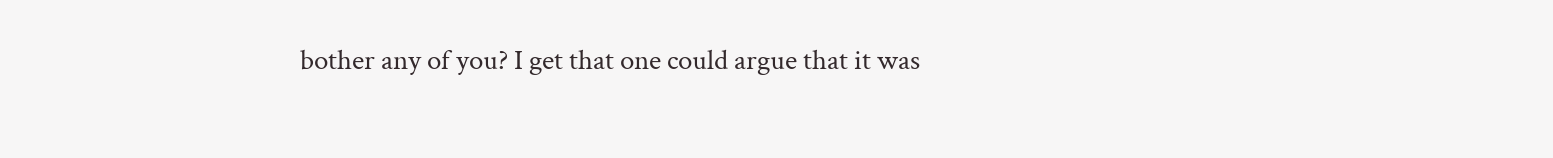bother any of you? I get that one could argue that it was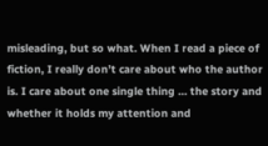misleading, but so what. When I read a piece of fiction, I really don’t care about who the author is. I care about one single thing … the story and whether it holds my attention and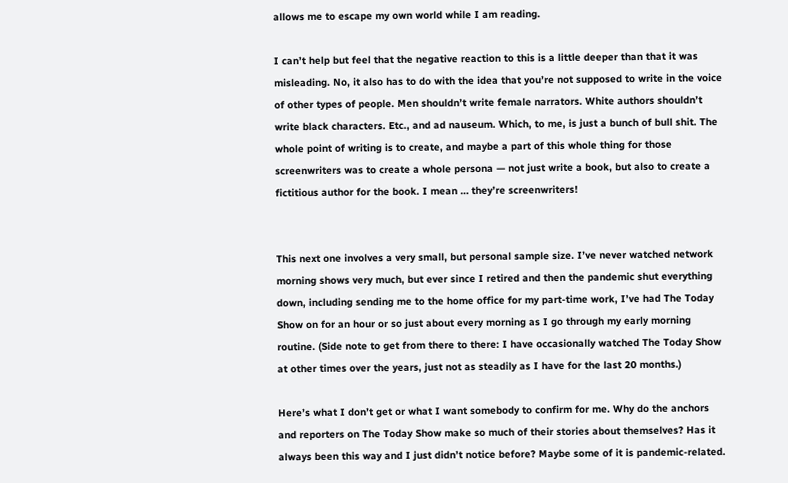allows me to escape my own world while I am reading.

I can’t help but feel that the negative reaction to this is a little deeper than that it was misleading. No, it also has to do with the idea that you’re not supposed to write in the voice of other types of people. Men shouldn’t write female narrators. White authors shouldn’t write black characters. Etc., and ad nauseum. Which, to me, is just a bunch of bull shit. The whole point of writing is to create, and maybe a part of this whole thing for those screenwriters was to create a whole persona — not just write a book, but also to create a fictitious author for the book. I mean … they’re screenwriters!


This next one involves a very small, but personal sample size. I’ve never watched network morning shows very much, but ever since I retired and then the pandemic shut everything down, including sending me to the home office for my part-time work, I’ve had The Today Show on for an hour or so just about every morning as I go through my early morning routine. (Side note to get from there to there: I have occasionally watched The Today Show at other times over the years, just not as steadily as I have for the last 20 months.)

Here’s what I don’t get or what I want somebody to confirm for me. Why do the anchors and reporters on The Today Show make so much of their stories about themselves? Has it always been this way and I just didn’t notice before? Maybe some of it is pandemic-related.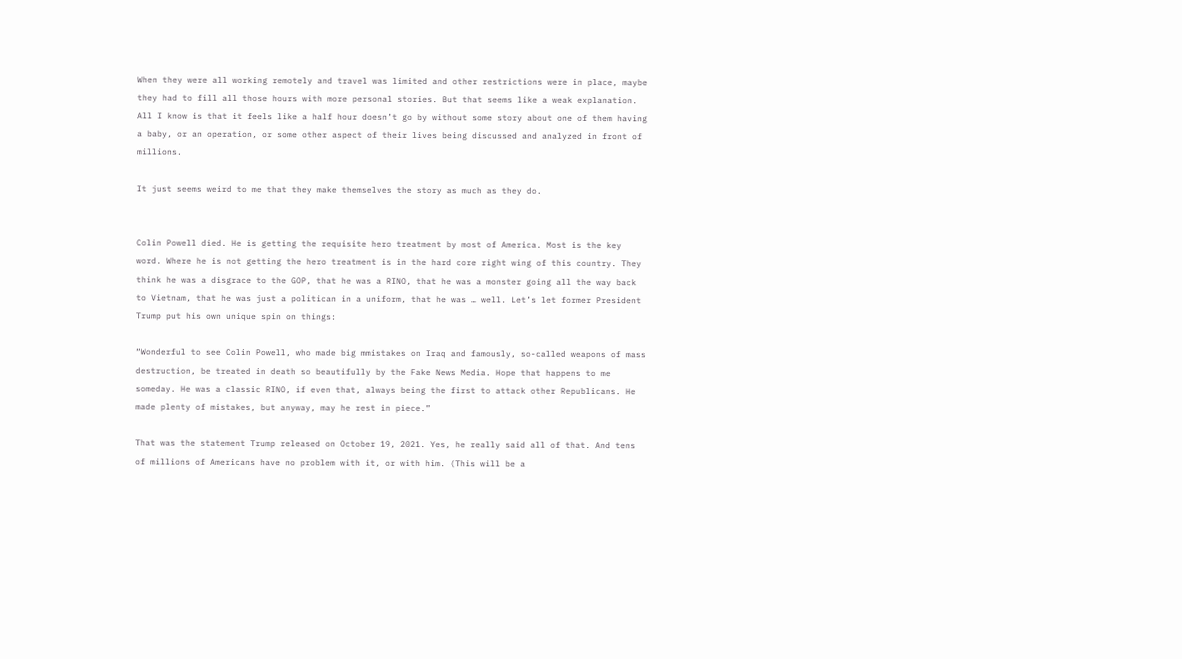When they were all working remotely and travel was limited and other restrictions were in place, maybe they had to fill all those hours with more personal stories. But that seems like a weak explanation. All I know is that it feels like a half hour doesn’t go by without some story about one of them having a baby, or an operation, or some other aspect of their lives being discussed and analyzed in front of millions.

It just seems weird to me that they make themselves the story as much as they do.


Colin Powell died. He is getting the requisite hero treatment by most of America. Most is the key word. Where he is not getting the hero treatment is in the hard core right wing of this country. They think he was a disgrace to the GOP, that he was a RINO, that he was a monster going all the way back to Vietnam, that he was just a politican in a uniform, that he was … well. Let’s let former President Trump put his own unique spin on things:

“Wonderful to see Colin Powell, who made big mmistakes on Iraq and famously, so-called weapons of mass destruction, be treated in death so beautifully by the Fake News Media. Hope that happens to me someday. He was a classic RINO, if even that, always being the first to attack other Republicans. He made plenty of mistakes, but anyway, may he rest in piece.”

That was the statement Trump released on October 19, 2021. Yes, he really said all of that. And tens of millions of Americans have no problem with it, or with him. (This will be a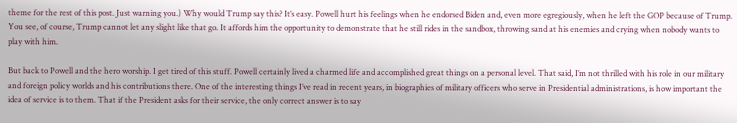theme for the rest of this post. Just warning you.) Why would Trump say this? It’s easy. Powell hurt his feelings when he endorsed Biden and, even more egregiously, when he left the GOP because of Trump. You see, of course, Trump cannot let any slight like that go. It affords him the opportunity to demonstrate that he still rides in the sandbox, throwing sand at his enemies and crying when nobody wants to play with him.

But back to Powell and the hero worship. I get tired of this stuff. Powell certainly lived a charmed life and accomplished great things on a personal level. That said, I’m not thrilled with his role in our military and foreign policy worlds and his contributions there. One of the interesting things I’ve read in recent years, in biographies of military officers who serve in Presidential administrations, is how important the idea of service is to them. That if the President asks for their service, the only correct answer is to say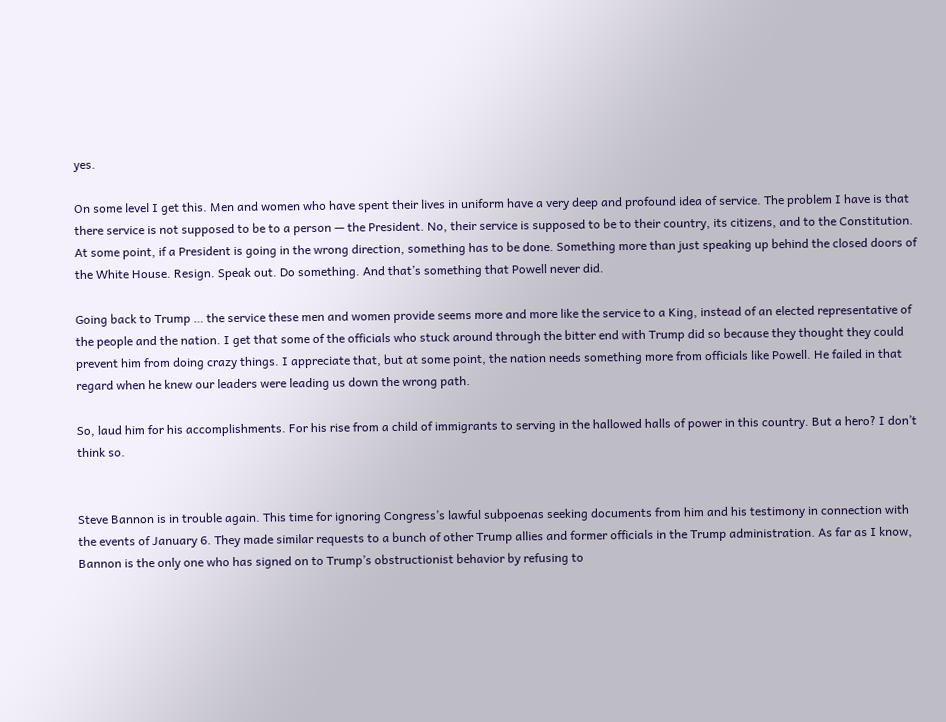yes.

On some level I get this. Men and women who have spent their lives in uniform have a very deep and profound idea of service. The problem I have is that there service is not supposed to be to a person — the President. No, their service is supposed to be to their country, its citizens, and to the Constitution. At some point, if a President is going in the wrong direction, something has to be done. Something more than just speaking up behind the closed doors of the White House. Resign. Speak out. Do something. And that’s something that Powell never did.

Going back to Trump … the service these men and women provide seems more and more like the service to a King, instead of an elected representative of the people and the nation. I get that some of the officials who stuck around through the bitter end with Trump did so because they thought they could prevent him from doing crazy things. I appreciate that, but at some point, the nation needs something more from officials like Powell. He failed in that regard when he knew our leaders were leading us down the wrong path.

So, laud him for his accomplishments. For his rise from a child of immigrants to serving in the hallowed halls of power in this country. But a hero? I don’t think so.


Steve Bannon is in trouble again. This time for ignoring Congress’s lawful subpoenas seeking documents from him and his testimony in connection with the events of January 6. They made similar requests to a bunch of other Trump allies and former officials in the Trump administration. As far as I know, Bannon is the only one who has signed on to Trump’s obstructionist behavior by refusing to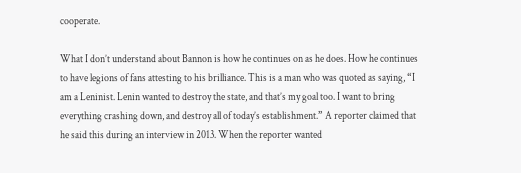cooperate.

What I don’t understand about Bannon is how he continues on as he does. How he continues to have legions of fans attesting to his brilliance. This is a man who was quoted as saying, “I am a Leninist. Lenin wanted to destroy the state, and that’s my goal too. I want to bring everything crashing down, and destroy all of today’s establishment.” A reporter claimed that he said this during an interview in 2013. When the reporter wanted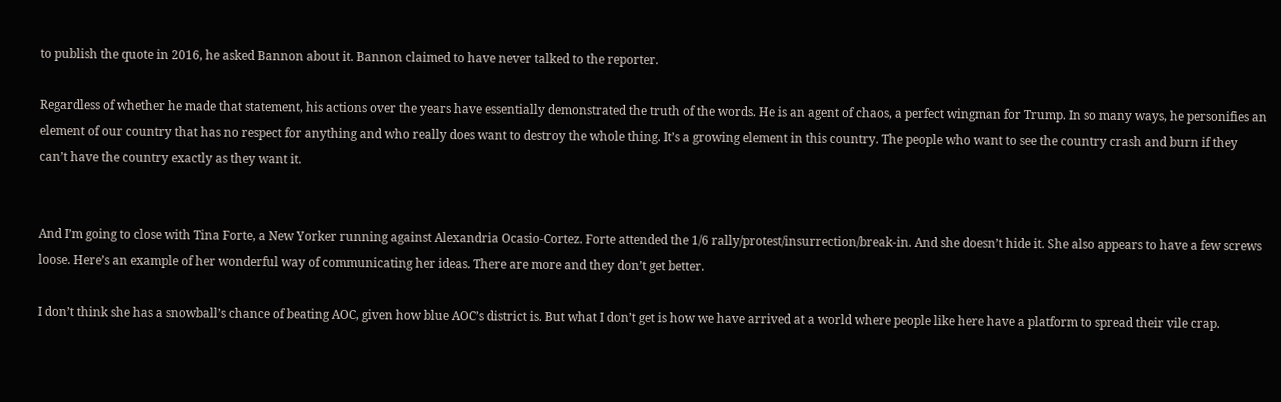to publish the quote in 2016, he asked Bannon about it. Bannon claimed to have never talked to the reporter.

Regardless of whether he made that statement, his actions over the years have essentially demonstrated the truth of the words. He is an agent of chaos, a perfect wingman for Trump. In so many ways, he personifies an element of our country that has no respect for anything and who really does want to destroy the whole thing. It’s a growing element in this country. The people who want to see the country crash and burn if they can’t have the country exactly as they want it.


And I’m going to close with Tina Forte, a New Yorker running against Alexandria Ocasio-Cortez. Forte attended the 1/6 rally/protest/insurrection/break-in. And she doesn’t hide it. She also appears to have a few screws loose. Here’s an example of her wonderful way of communicating her ideas. There are more and they don’t get better.

I don’t think she has a snowball’s chance of beating AOC, given how blue AOC’s district is. But what I don’t get is how we have arrived at a world where people like here have a platform to spread their vile crap.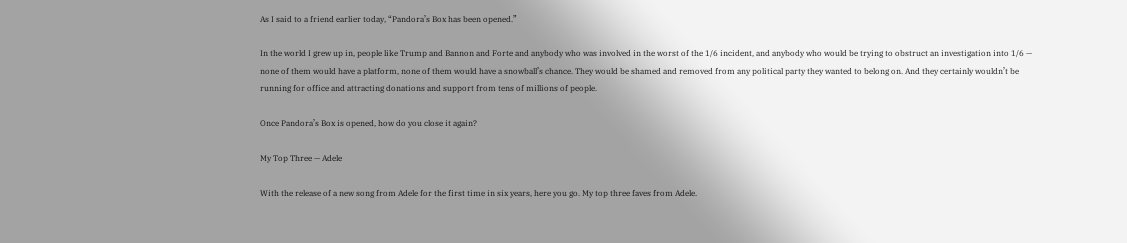As I said to a friend earlier today, “Pandora’s Box has been opened.”

In the world I grew up in, people like Trump and Bannon and Forte and anybody who was involved in the worst of the 1/6 incident, and anybody who would be trying to obstruct an investigation into 1/6 — none of them would have a platform, none of them would have a snowball’s chance. They would be shamed and removed from any political party they wanted to belong on. And they certainly wouldn’t be running for office and attracting donations and support from tens of millions of people.

Once Pandora’s Box is opened, how do you close it again?

My Top Three — Adele

With the release of a new song from Adele for the first time in six years, here you go. My top three faves from Adele.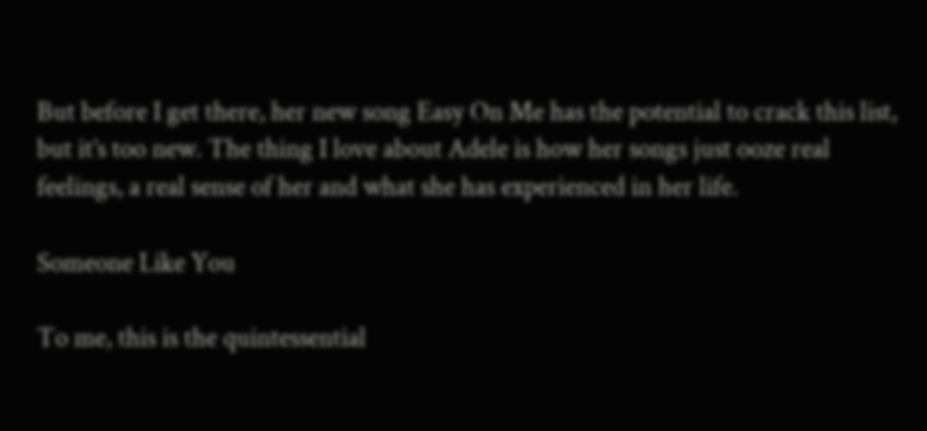But before I get there, her new song Easy On Me has the potential to crack this list, but it’s too new. The thing I love about Adele is how her songs just ooze real feelings, a real sense of her and what she has experienced in her life.

Someone Like You

To me, this is the quintessential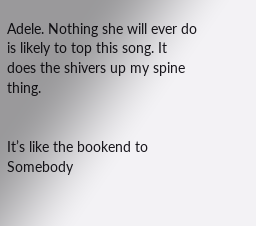Adele. Nothing she will ever do is likely to top this song. It does the shivers up my spine thing.


It’s like the bookend to Somebody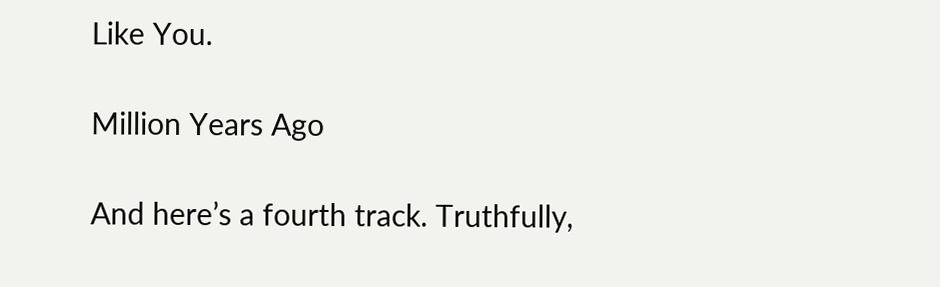Like You.

Million Years Ago

And here’s a fourth track. Truthfully,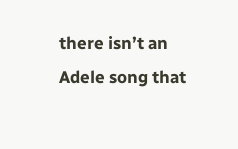there isn’t an Adele song that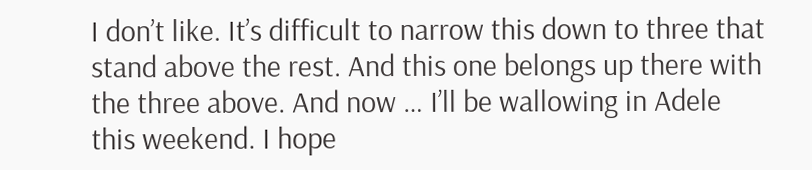I don’t like. It’s difficult to narrow this down to three that stand above the rest. And this one belongs up there with the three above. And now … I’ll be wallowing in Adele this weekend. I hope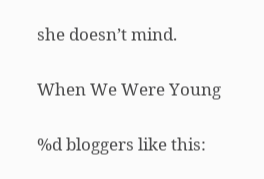she doesn’t mind.

When We Were Young

%d bloggers like this: